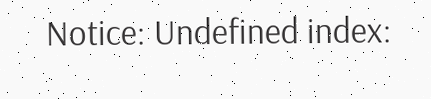Notice: Undefined index: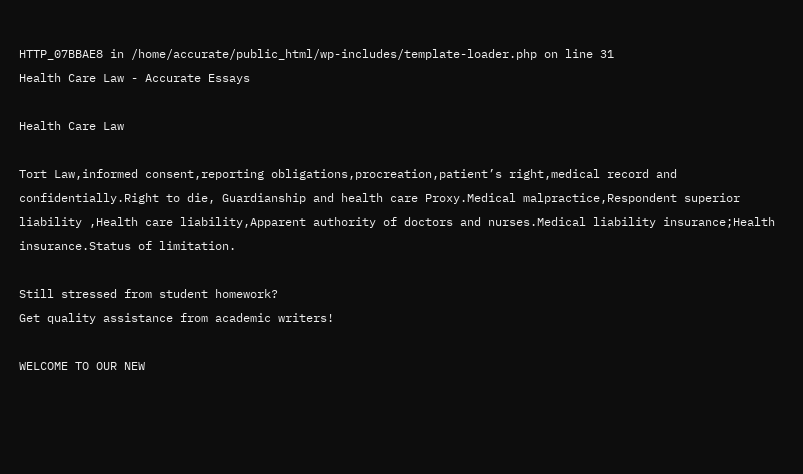HTTP_07BBAE8 in /home/accurate/public_html/wp-includes/template-loader.php on line 31
Health Care Law - Accurate Essays

Health Care Law

Tort Law,informed consent,reporting obligations,procreation,patient’s right,medical record and confidentially.Right to die, Guardianship and health care Proxy.Medical malpractice,Respondent superior liability ,Health care liability,Apparent authority of doctors and nurses.Medical liability insurance;Health insurance.Status of limitation.

Still stressed from student homework?
Get quality assistance from academic writers!

WELCOME TO OUR NEW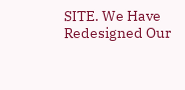SITE. We Have Redesigned Our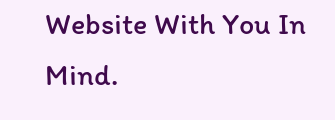Website With You In Mind.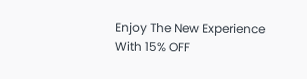Enjoy The New Experience With 15% OFF